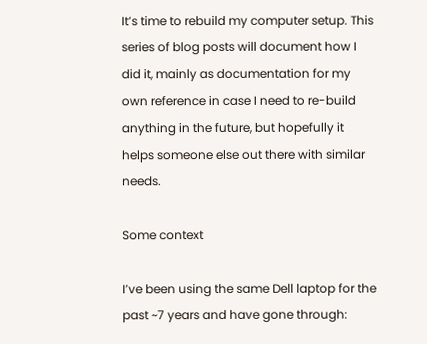It’s time to rebuild my computer setup. This series of blog posts will document how I did it, mainly as documentation for my own reference in case I need to re-build anything in the future, but hopefully it helps someone else out there with similar needs.

Some context

I’ve been using the same Dell laptop for the past ~7 years and have gone through: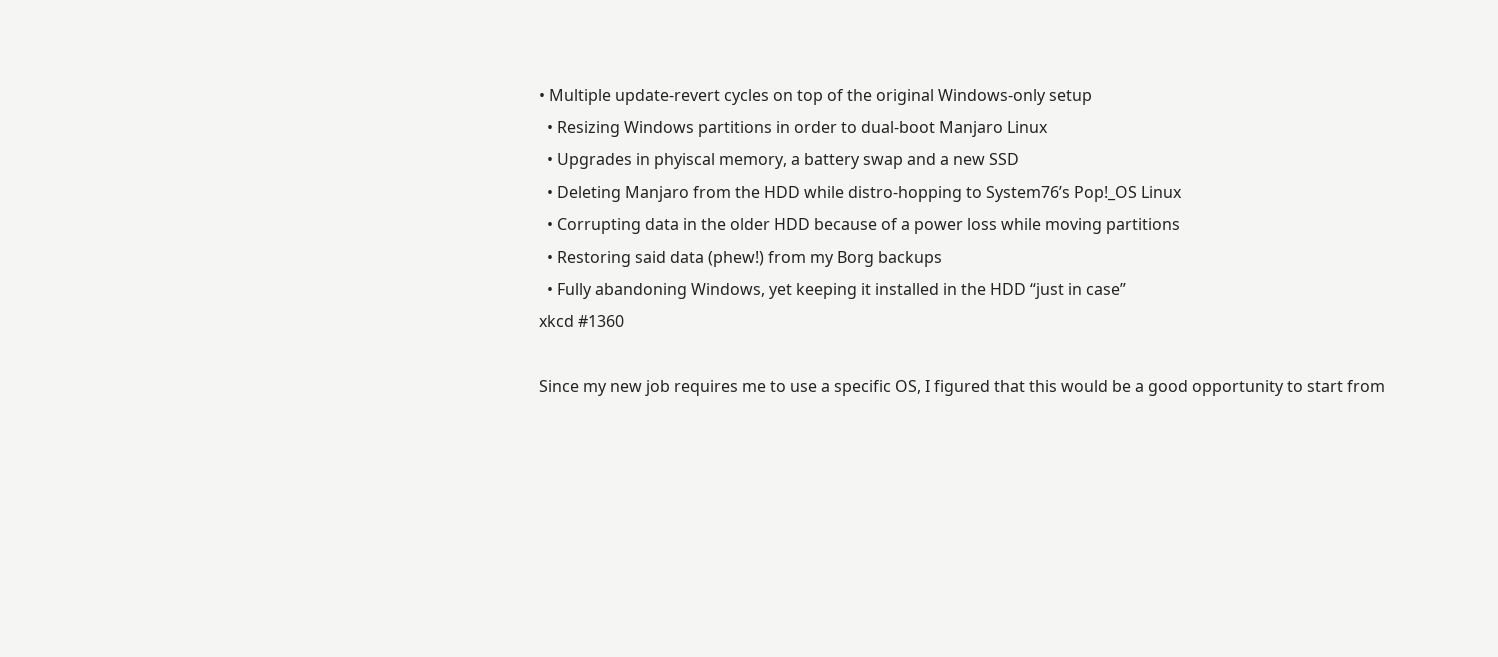• Multiple update-revert cycles on top of the original Windows-only setup
  • Resizing Windows partitions in order to dual-boot Manjaro Linux
  • Upgrades in phyiscal memory, a battery swap and a new SSD
  • Deleting Manjaro from the HDD while distro-hopping to System76’s Pop!_OS Linux
  • Corrupting data in the older HDD because of a power loss while moving partitions
  • Restoring said data (phew!) from my Borg backups
  • Fully abandoning Windows, yet keeping it installed in the HDD “just in case”
xkcd #1360

Since my new job requires me to use a specific OS, I figured that this would be a good opportunity to start from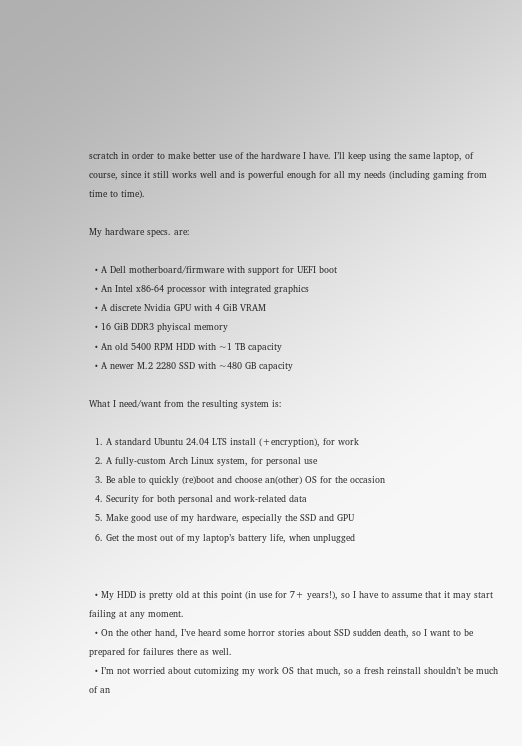scratch in order to make better use of the hardware I have. I’ll keep using the same laptop, of course, since it still works well and is powerful enough for all my needs (including gaming from time to time).

My hardware specs. are:

  • A Dell motherboard/firmware with support for UEFI boot
  • An Intel x86-64 processor with integrated graphics
  • A discrete Nvidia GPU with 4 GiB VRAM
  • 16 GiB DDR3 phyiscal memory
  • An old 5400 RPM HDD with ~1 TB capacity
  • A newer M.2 2280 SSD with ~480 GB capacity

What I need/want from the resulting system is:

  1. A standard Ubuntu 24.04 LTS install (+encryption), for work
  2. A fully-custom Arch Linux system, for personal use
  3. Be able to quickly (re)boot and choose an(other) OS for the occasion
  4. Security for both personal and work-related data
  5. Make good use of my hardware, especially the SSD and GPU
  6. Get the most out of my laptop’s battery life, when unplugged


  • My HDD is pretty old at this point (in use for 7+ years!), so I have to assume that it may start failing at any moment.
  • On the other hand, I’ve heard some horror stories about SSD sudden death, so I want to be prepared for failures there as well.
  • I’m not worried about cutomizing my work OS that much, so a fresh reinstall shouldn’t be much of an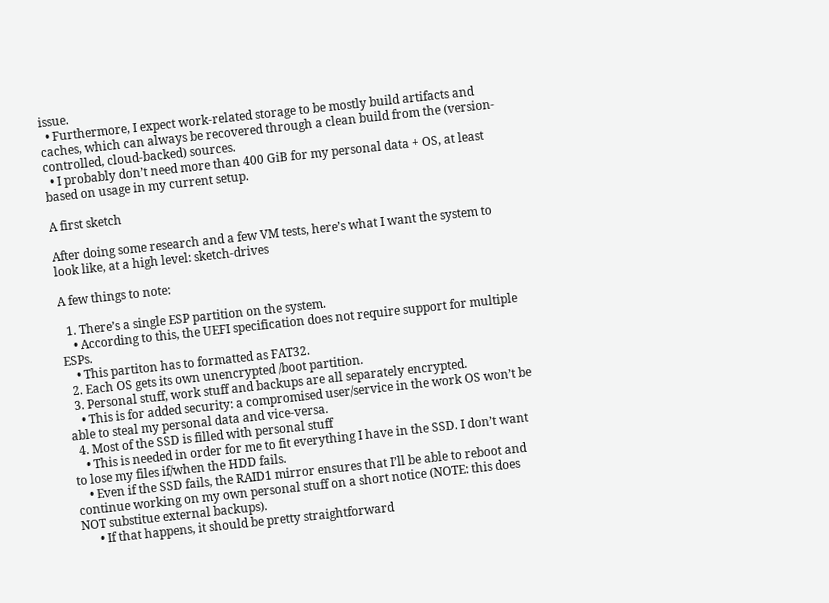issue.
  • Furthermore, I expect work-related storage to be mostly build artifacts and caches, which can always be recovered through a clean build from the (version-controlled, cloud-backed) sources.
  • I probably don’t need more than 400 GiB for my personal data + OS, at least based on usage in my current setup.

A first sketch

After doing some research and a few VM tests, here’s what I want the system to look like, at a high level: sketch-drives

A few things to note:

  1. There’s a single ESP partition on the system.
    • According to this, the UEFI specification does not require support for multiple ESPs.
    • This partiton has to formatted as FAT32.
  2. Each OS gets its own unencrypted /boot partition.
  3. Personal stuff, work stuff and backups are all separately encrypted.
    • This is for added security: a compromised user/service in the work OS won’t be able to steal my personal data and vice-versa.
  4. Most of the SSD is filled with personal stuff
    • This is needed in order for me to fit everything I have in the SSD. I don’t want to lose my files if/when the HDD fails.
    • Even if the SSD fails, the RAID1 mirror ensures that I’ll be able to reboot and continue working on my own personal stuff on a short notice (NOTE: this does NOT substitue external backups).
      • If that happens, it should be pretty straightforward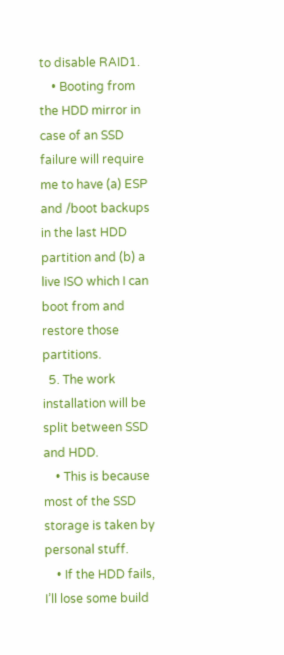to disable RAID1.
    • Booting from the HDD mirror in case of an SSD failure will require me to have (a) ESP and /boot backups in the last HDD partition and (b) a live ISO which I can boot from and restore those partitions.
  5. The work installation will be split between SSD and HDD.
    • This is because most of the SSD storage is taken by personal stuff.
    • If the HDD fails, I’ll lose some build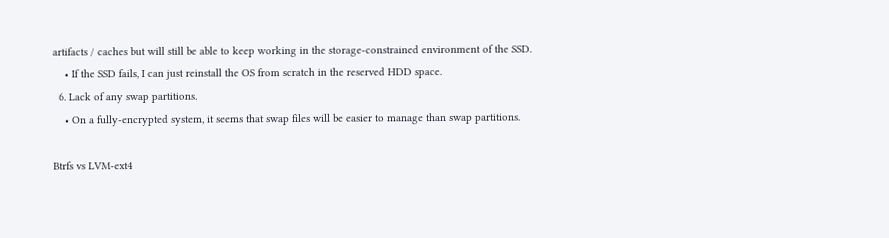artifacts / caches but will still be able to keep working in the storage-constrained environment of the SSD.
    • If the SSD fails, I can just reinstall the OS from scratch in the reserved HDD space.
  6. Lack of any swap partitions.
    • On a fully-encrypted system, it seems that swap files will be easier to manage than swap partitions.

Btrfs vs LVM-ext4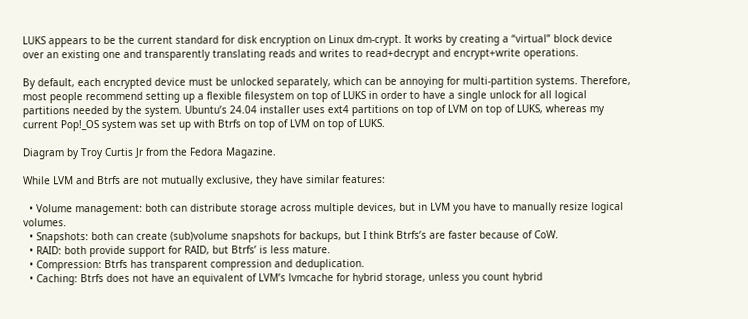LUKS appears to be the current standard for disk encryption on Linux dm-crypt. It works by creating a “virtual” block device over an existing one and transparently translating reads and writes to read+decrypt and encrypt+write operations.

By default, each encrypted device must be unlocked separately, which can be annoying for multi-partition systems. Therefore, most people recommend setting up a flexible filesystem on top of LUKS in order to have a single unlock for all logical partitions needed by the system. Ubuntu’s 24.04 installer uses ext4 partitions on top of LVM on top of LUKS, whereas my current Pop!_OS system was set up with Btrfs on top of LVM on top of LUKS.

Diagram by Troy Curtis Jr from the Fedora Magazine.

While LVM and Btrfs are not mutually exclusive, they have similar features:

  • Volume management: both can distribute storage across multiple devices, but in LVM you have to manually resize logical volumes.
  • Snapshots: both can create (sub)volume snapshots for backups, but I think Btrfs’s are faster because of CoW.
  • RAID: both provide support for RAID, but Btrfs’ is less mature.
  • Compression: Btrfs has transparent compression and deduplication.
  • Caching: Btrfs does not have an equivalent of LVM’s lvmcache for hybrid storage, unless you count hybrid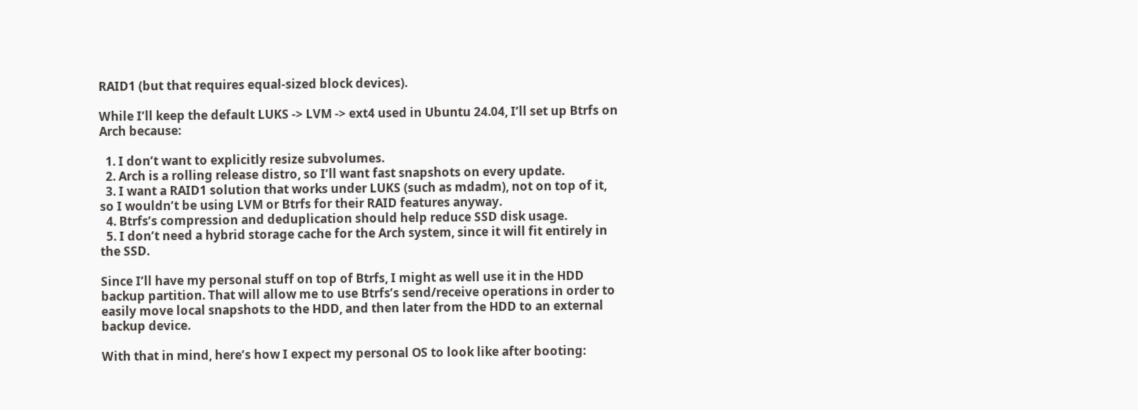RAID1 (but that requires equal-sized block devices).

While I’ll keep the default LUKS -> LVM -> ext4 used in Ubuntu 24.04, I’ll set up Btrfs on Arch because:

  1. I don’t want to explicitly resize subvolumes.
  2. Arch is a rolling release distro, so I’ll want fast snapshots on every update.
  3. I want a RAID1 solution that works under LUKS (such as mdadm), not on top of it, so I wouldn’t be using LVM or Btrfs for their RAID features anyway.
  4. Btrfs’s compression and deduplication should help reduce SSD disk usage.
  5. I don’t need a hybrid storage cache for the Arch system, since it will fit entirely in the SSD.

Since I’ll have my personal stuff on top of Btrfs, I might as well use it in the HDD backup partition. That will allow me to use Btrfs’s send/receive operations in order to easily move local snapshots to the HDD, and then later from the HDD to an external backup device.

With that in mind, here’s how I expect my personal OS to look like after booting: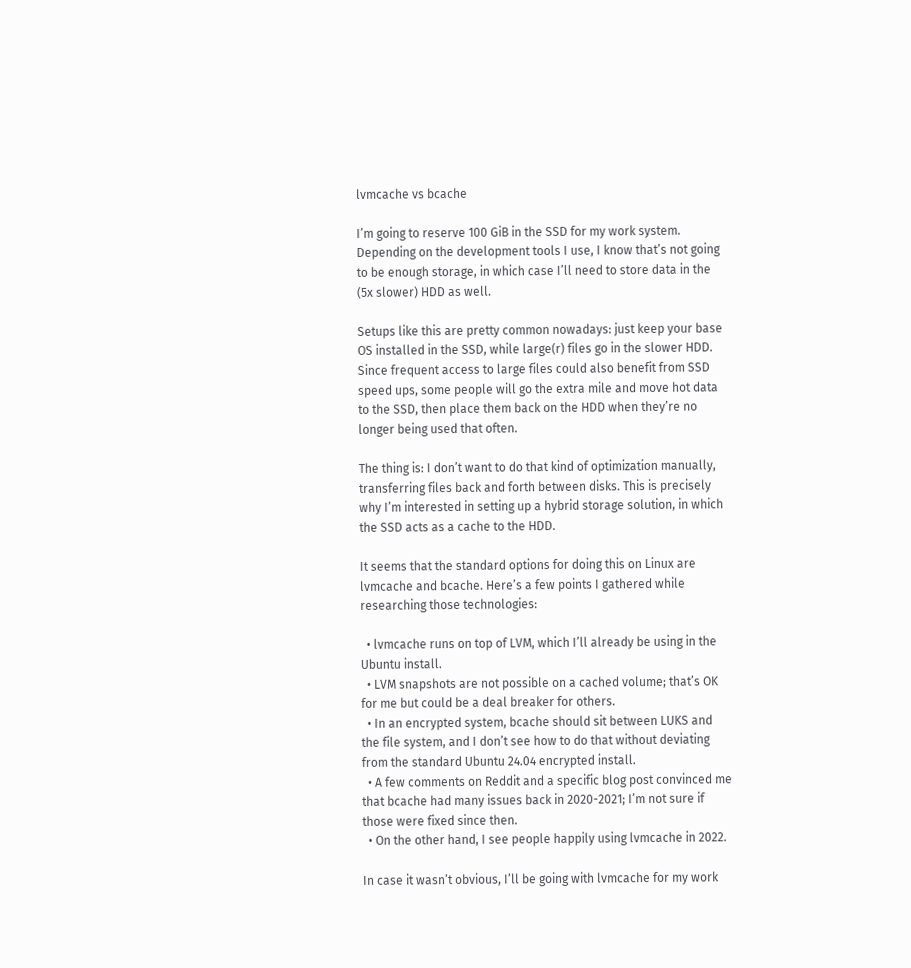lvmcache vs bcache

I’m going to reserve 100 GiB in the SSD for my work system. Depending on the development tools I use, I know that’s not going to be enough storage, in which case I’ll need to store data in the (5x slower) HDD as well.

Setups like this are pretty common nowadays: just keep your base OS installed in the SSD, while large(r) files go in the slower HDD. Since frequent access to large files could also benefit from SSD speed ups, some people will go the extra mile and move hot data to the SSD, then place them back on the HDD when they’re no longer being used that often.

The thing is: I don’t want to do that kind of optimization manually, transferring files back and forth between disks. This is precisely why I’m interested in setting up a hybrid storage solution, in which the SSD acts as a cache to the HDD.

It seems that the standard options for doing this on Linux are lvmcache and bcache. Here’s a few points I gathered while researching those technologies:

  • lvmcache runs on top of LVM, which I’ll already be using in the Ubuntu install.
  • LVM snapshots are not possible on a cached volume; that’s OK for me but could be a deal breaker for others.
  • In an encrypted system, bcache should sit between LUKS and the file system, and I don’t see how to do that without deviating from the standard Ubuntu 24.04 encrypted install.
  • A few comments on Reddit and a specific blog post convinced me that bcache had many issues back in 2020-2021; I’m not sure if those were fixed since then.
  • On the other hand, I see people happily using lvmcache in 2022.

In case it wasn’t obvious, I’ll be going with lvmcache for my work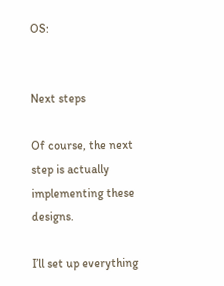OS:


Next steps

Of course, the next step is actually implementing these designs.

I’ll set up everything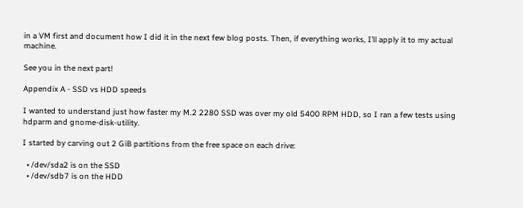in a VM first and document how I did it in the next few blog posts. Then, if everything works, I’ll apply it to my actual machine.

See you in the next part!

Appendix A - SSD vs HDD speeds

I wanted to understand just how faster my M.2 2280 SSD was over my old 5400 RPM HDD, so I ran a few tests using hdparm and gnome-disk-utility.

I started by carving out 2 GiB partitions from the free space on each drive:

  • /dev/sda2 is on the SSD
  • /dev/sdb7 is on the HDD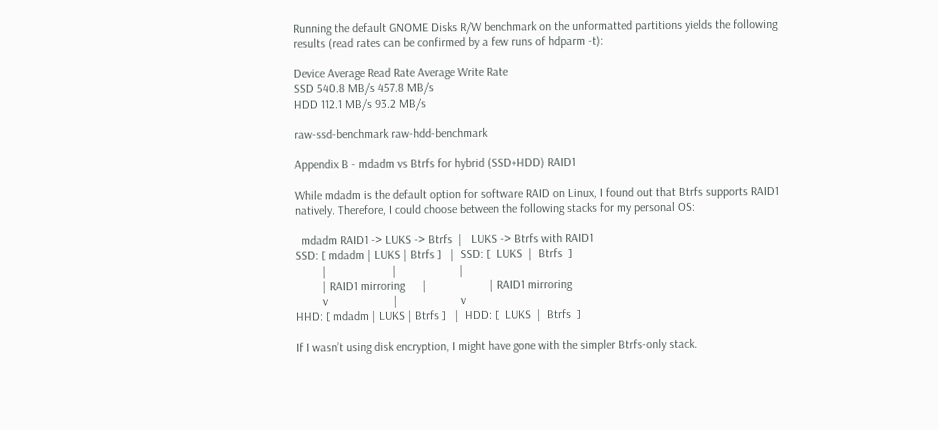Running the default GNOME Disks R/W benchmark on the unformatted partitions yields the following results (read rates can be confirmed by a few runs of hdparm -t):

Device Average Read Rate Average Write Rate
SSD 540.8 MB/s 457.8 MB/s
HDD 112.1 MB/s 93.2 MB/s

raw-ssd-benchmark raw-hdd-benchmark

Appendix B - mdadm vs Btrfs for hybrid (SSD+HDD) RAID1

While mdadm is the default option for software RAID on Linux, I found out that Btrfs supports RAID1 natively. Therefore, I could choose between the following stacks for my personal OS:

  mdadm RAID1 -> LUKS -> Btrfs  |   LUKS -> Btrfs with RAID1
SSD: [ mdadm | LUKS | Btrfs ]   |  SSD: [  LUKS  |  Btrfs  ]
         |                      |                     |
         | RAID1 mirroring      |                     | RAID1 mirroring
         v                      |                     v
HHD: [ mdadm | LUKS | Btrfs ]   |  HDD: [  LUKS  |  Btrfs  ]

If I wasn’t using disk encryption, I might have gone with the simpler Btrfs-only stack.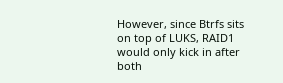However, since Btrfs sits on top of LUKS, RAID1 would only kick in after both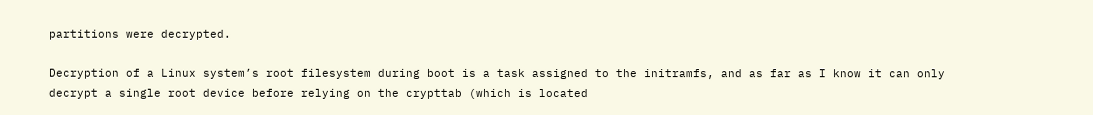partitions were decrypted.

Decryption of a Linux system’s root filesystem during boot is a task assigned to the initramfs, and as far as I know it can only decrypt a single root device before relying on the crypttab (which is located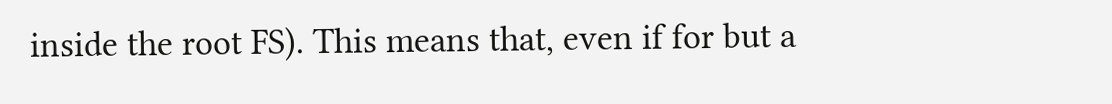inside the root FS). This means that, even if for but a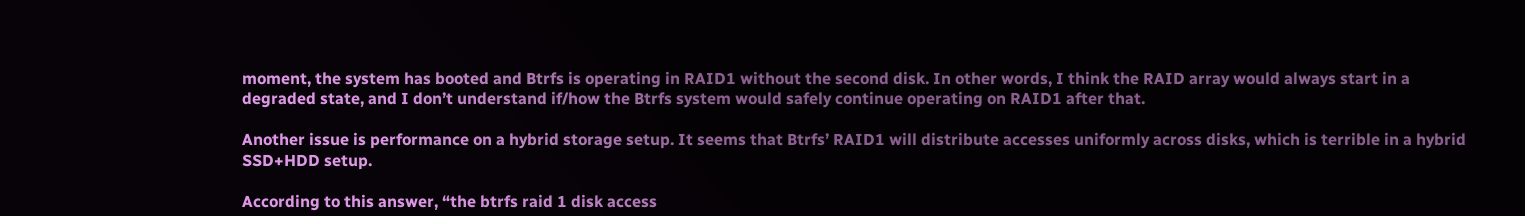moment, the system has booted and Btrfs is operating in RAID1 without the second disk. In other words, I think the RAID array would always start in a degraded state, and I don’t understand if/how the Btrfs system would safely continue operating on RAID1 after that.

Another issue is performance on a hybrid storage setup. It seems that Btrfs’ RAID1 will distribute accesses uniformly across disks, which is terrible in a hybrid SSD+HDD setup.

According to this answer, “the btrfs raid 1 disk access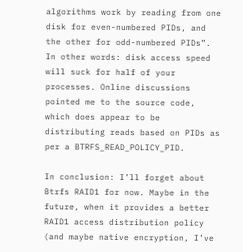algorithms work by reading from one disk for even-numbered PIDs, and the other for odd-numbered PIDs”. In other words: disk access speed will suck for half of your processes. Online discussions pointed me to the source code, which does appear to be distributing reads based on PIDs as per a BTRFS_READ_POLICY_PID.

In conclusion: I’ll forget about Btrfs RAID1 for now. Maybe in the future, when it provides a better RAID1 access distribution policy (and maybe native encryption, I’ve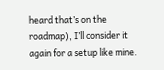heard that’s on the roadmap), I’ll consider it again for a setup like mine.